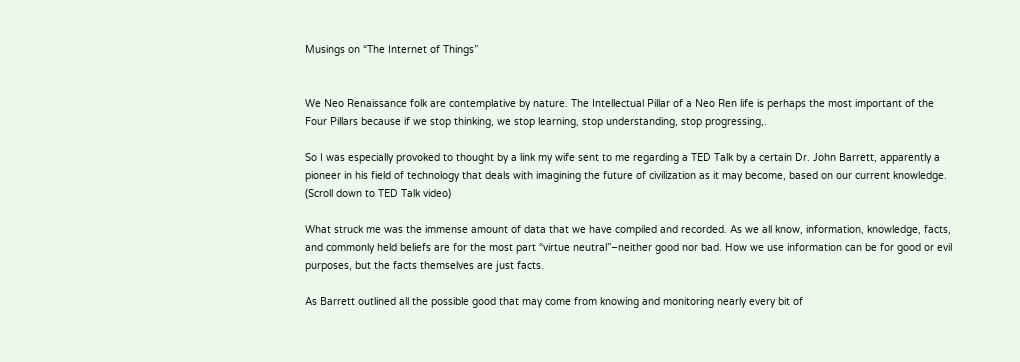Musings on “The Internet of Things”


We Neo Renaissance folk are contemplative by nature. The Intellectual Pillar of a Neo Ren life is perhaps the most important of the Four Pillars because if we stop thinking, we stop learning, stop understanding, stop progressing,.

So I was especially provoked to thought by a link my wife sent to me regarding a TED Talk by a certain Dr. John Barrett, apparently a pioneer in his field of technology that deals with imagining the future of civilization as it may become, based on our current knowledge.  (Scroll down to TED Talk video)

What struck me was the immense amount of data that we have compiled and recorded. As we all know, information, knowledge, facts,  and commonly held beliefs are for the most part “virtue neutral”–neither good nor bad. How we use information can be for good or evil purposes, but the facts themselves are just facts.

As Barrett outlined all the possible good that may come from knowing and monitoring nearly every bit of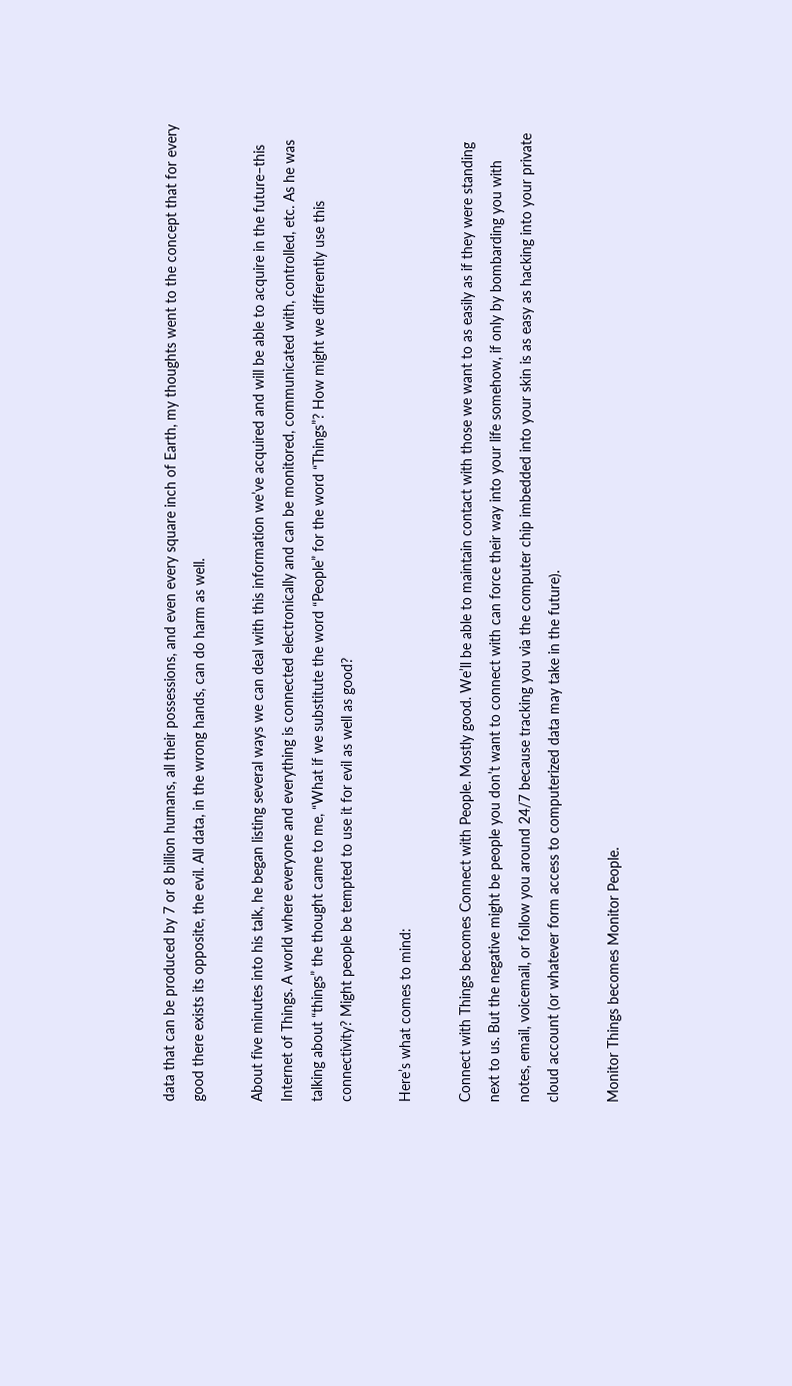data that can be produced by 7 or 8 billion humans, all their possessions, and even every square inch of Earth, my thoughts went to the concept that for every good there exists its opposite, the evil. All data, in the wrong hands, can do harm as well.

About five minutes into his talk, he began listing several ways we can deal with this information we’ve acquired and will be able to acquire in the future–this Internet of Things. A world where everyone and everything is connected electronically and can be monitored, communicated with, controlled, etc. As he was talking about “things” the thought came to me, “What if we substitute the word “People” for the word “Things”? How might we differently use this connectivity? Might people be tempted to use it for evil as well as good?

Here’s what comes to mind:

Connect with Things becomes Connect with People. Mostly good. We’ll be able to maintain contact with those we want to as easily as if they were standing next to us. But the negative might be people you don’t want to connect with can force their way into your life somehow, if only by bombarding you with notes, email, voicemail, or follow you around 24/7 because tracking you via the computer chip imbedded into your skin is as easy as hacking into your private cloud account (or whatever form access to computerized data may take in the future).

Monitor Things becomes Monitor People.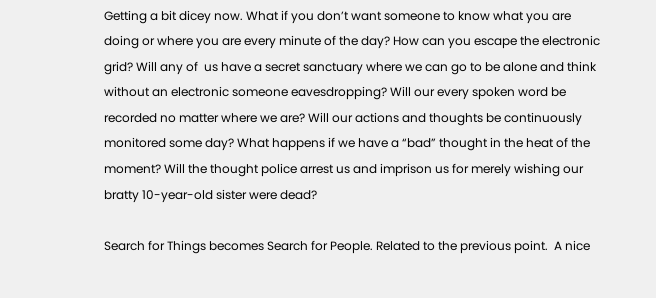Getting a bit dicey now. What if you don’t want someone to know what you are doing or where you are every minute of the day? How can you escape the electronic grid? Will any of  us have a secret sanctuary where we can go to be alone and think without an electronic someone eavesdropping? Will our every spoken word be recorded no matter where we are? Will our actions and thoughts be continuously monitored some day? What happens if we have a “bad” thought in the heat of the moment? Will the thought police arrest us and imprison us for merely wishing our bratty 10-year-old sister were dead?

Search for Things becomes Search for People. Related to the previous point.  A nice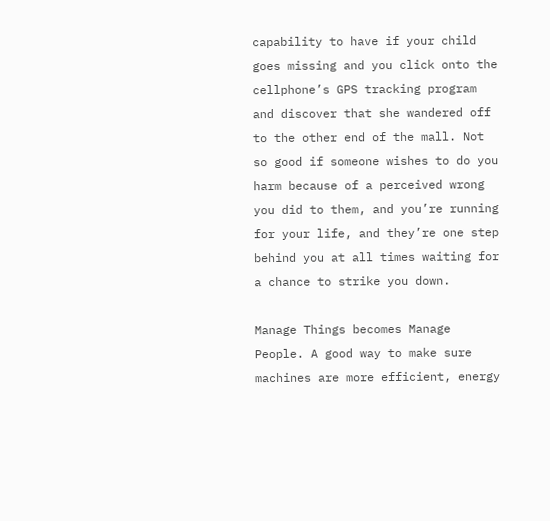capability to have if your child goes missing and you click onto the cellphone’s GPS tracking program and discover that she wandered off to the other end of the mall. Not so good if someone wishes to do you harm because of a perceived wrong you did to them, and you’re running for your life, and they’re one step behind you at all times waiting for a chance to strike you down.

Manage Things becomes Manage People. A good way to make sure machines are more efficient, energy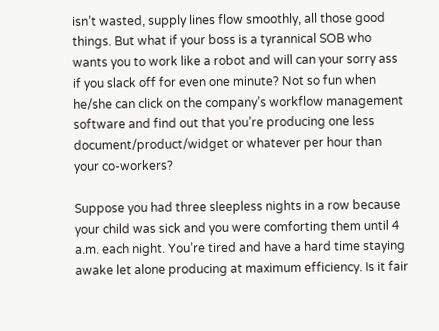isn’t wasted, supply lines flow smoothly, all those good things. But what if your boss is a tyrannical SOB who wants you to work like a robot and will can your sorry ass if you slack off for even one minute? Not so fun when he/she can click on the company’s workflow management software and find out that you’re producing one less document/product/widget or whatever per hour than your co-workers?

Suppose you had three sleepless nights in a row because your child was sick and you were comforting them until 4 a.m. each night. You’re tired and have a hard time staying awake let alone producing at maximum efficiency. Is it fair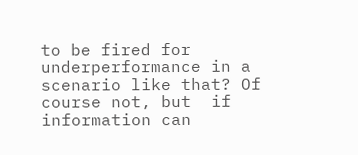to be fired for underperformance in a scenario like that? Of course not, but  if information can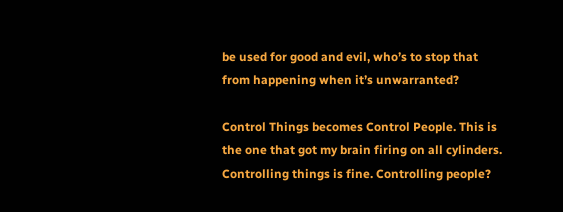be used for good and evil, who’s to stop that from happening when it’s unwarranted?

Control Things becomes Control People. This is the one that got my brain firing on all cylinders. Controlling things is fine. Controlling people?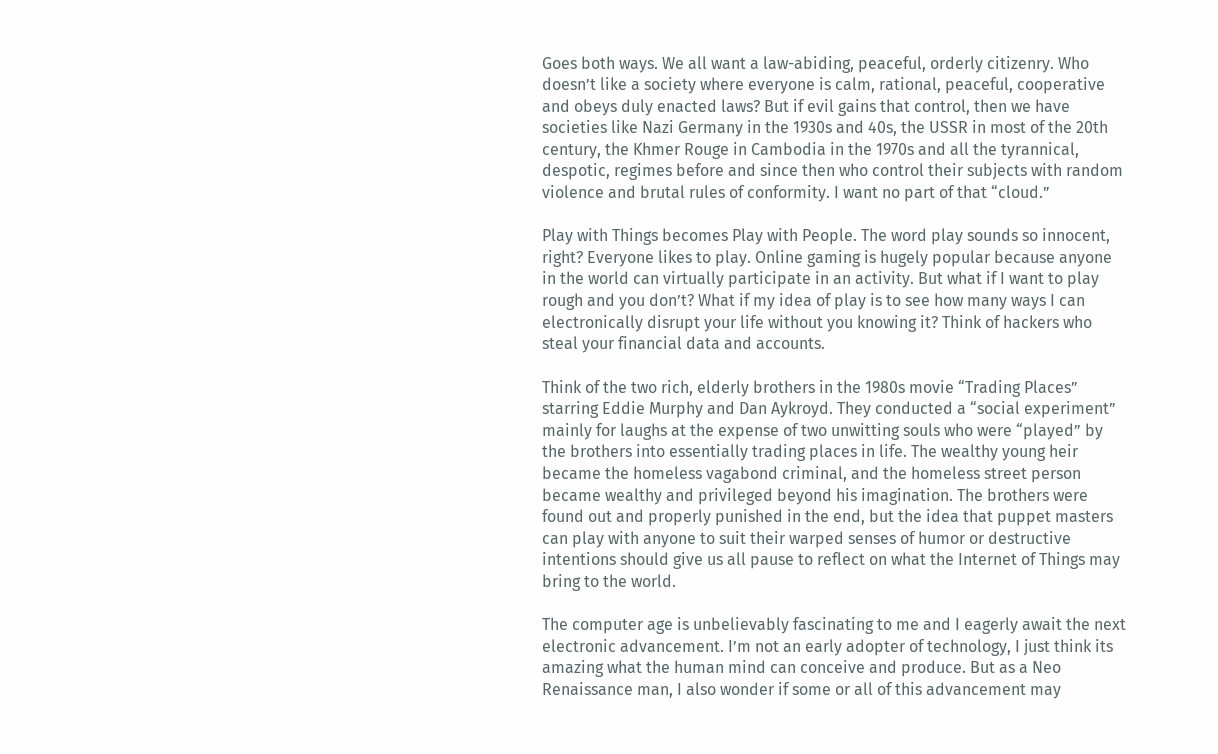Goes both ways. We all want a law-abiding, peaceful, orderly citizenry. Who doesn’t like a society where everyone is calm, rational, peaceful, cooperative and obeys duly enacted laws? But if evil gains that control, then we have societies like Nazi Germany in the 1930s and 40s, the USSR in most of the 20th century, the Khmer Rouge in Cambodia in the 1970s and all the tyrannical, despotic, regimes before and since then who control their subjects with random violence and brutal rules of conformity. I want no part of that “cloud.”

Play with Things becomes Play with People. The word play sounds so innocent, right? Everyone likes to play. Online gaming is hugely popular because anyone in the world can virtually participate in an activity. But what if I want to play rough and you don’t? What if my idea of play is to see how many ways I can electronically disrupt your life without you knowing it? Think of hackers who steal your financial data and accounts.

Think of the two rich, elderly brothers in the 1980s movie “Trading Places” starring Eddie Murphy and Dan Aykroyd. They conducted a “social experiment” mainly for laughs at the expense of two unwitting souls who were “played” by the brothers into essentially trading places in life. The wealthy young heir became the homeless vagabond criminal, and the homeless street person became wealthy and privileged beyond his imagination. The brothers were found out and properly punished in the end, but the idea that puppet masters can play with anyone to suit their warped senses of humor or destructive intentions should give us all pause to reflect on what the Internet of Things may bring to the world.

The computer age is unbelievably fascinating to me and I eagerly await the next electronic advancement. I’m not an early adopter of technology, I just think its amazing what the human mind can conceive and produce. But as a Neo Renaissance man, I also wonder if some or all of this advancement may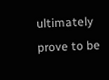ultimately prove to be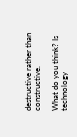destructive rather than constructive.

What do you think? Is technology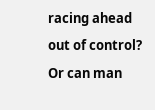racing ahead out of control? Or can man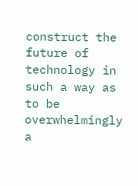construct the future of technology in such a way as to be overwhelmingly a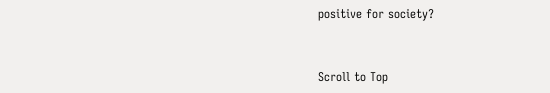positive for society?


Scroll to Top